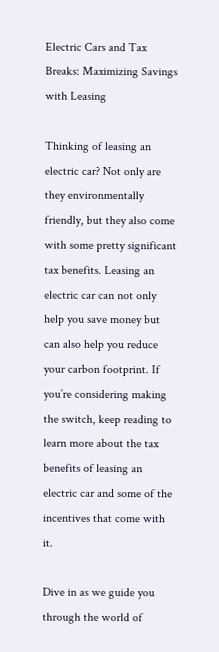Electric Cars and Tax Breaks: Maximizing Savings with Leasing

Thinking of leasing an electric car? Not only are they environmentally friendly, but they also come with some pretty significant tax benefits. Leasing an electric car can not only help you save money but can also help you reduce your carbon footprint. If you’re considering making the switch, keep reading to learn more about the tax benefits of leasing an electric car and some of the incentives that come with it.

Dive in as we guide you through the world of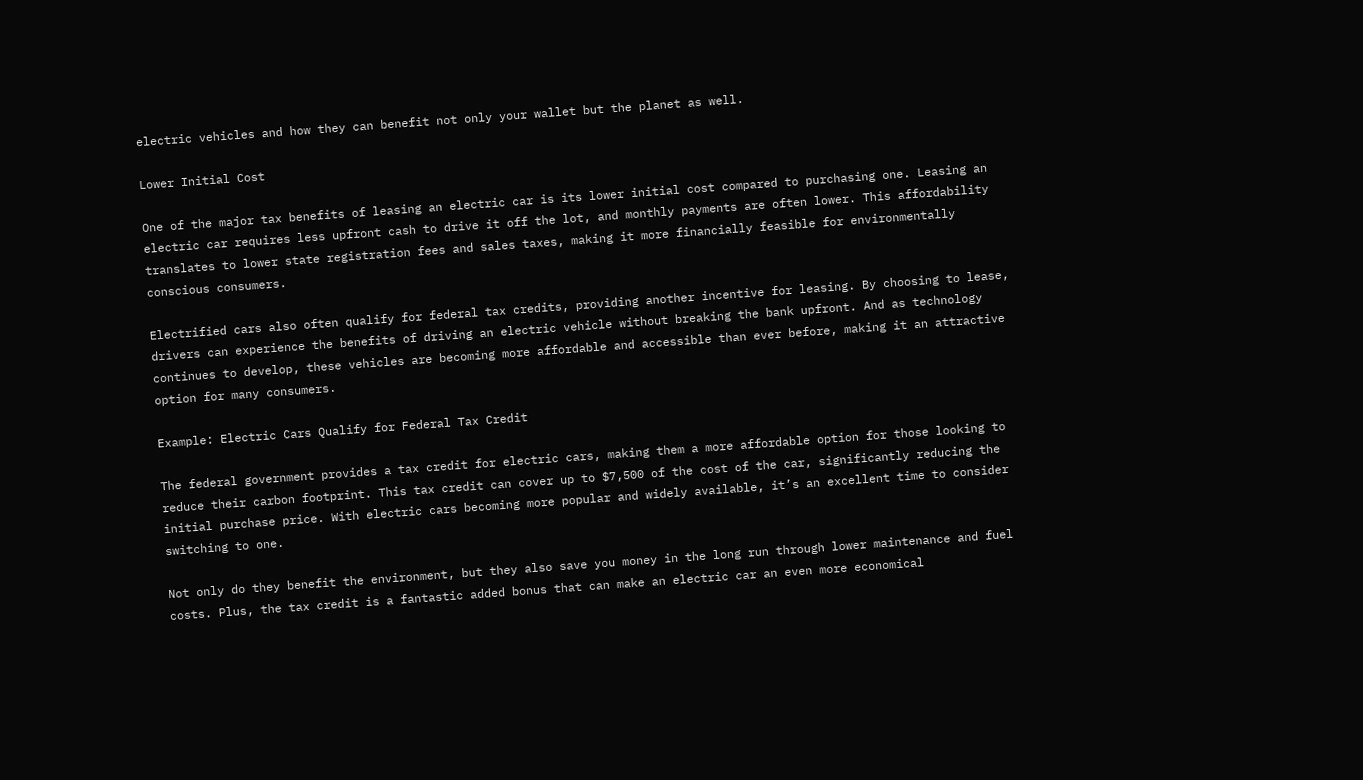electric vehicles and how they can benefit not only your wallet but the planet as well.

Lower Initial Cost

One of the major tax benefits of leasing an electric car is its lower initial cost compared to purchasing one. Leasing an electric car requires less upfront cash to drive it off the lot, and monthly payments are often lower. This affordability translates to lower state registration fees and sales taxes, making it more financially feasible for environmentally conscious consumers.

Electrified cars also often qualify for federal tax credits, providing another incentive for leasing. By choosing to lease, drivers can experience the benefits of driving an electric vehicle without breaking the bank upfront. And as technology continues to develop, these vehicles are becoming more affordable and accessible than ever before, making it an attractive option for many consumers.

Example: Electric Cars Qualify for Federal Tax Credit

The federal government provides a tax credit for electric cars, making them a more affordable option for those looking to reduce their carbon footprint. This tax credit can cover up to $7,500 of the cost of the car, significantly reducing the initial purchase price. With electric cars becoming more popular and widely available, it’s an excellent time to consider switching to one.

Not only do they benefit the environment, but they also save you money in the long run through lower maintenance and fuel costs. Plus, the tax credit is a fantastic added bonus that can make an electric car an even more economical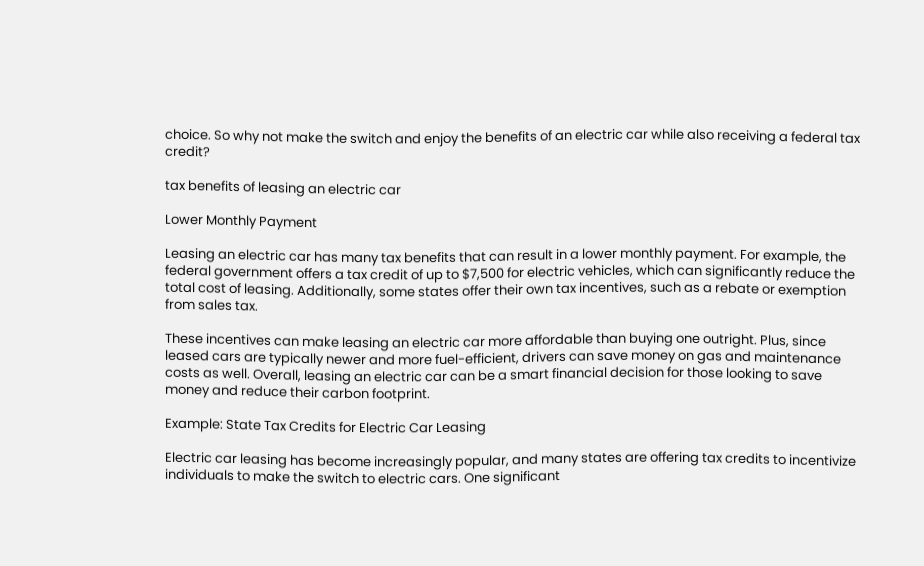choice. So why not make the switch and enjoy the benefits of an electric car while also receiving a federal tax credit?

tax benefits of leasing an electric car

Lower Monthly Payment

Leasing an electric car has many tax benefits that can result in a lower monthly payment. For example, the federal government offers a tax credit of up to $7,500 for electric vehicles, which can significantly reduce the total cost of leasing. Additionally, some states offer their own tax incentives, such as a rebate or exemption from sales tax.

These incentives can make leasing an electric car more affordable than buying one outright. Plus, since leased cars are typically newer and more fuel-efficient, drivers can save money on gas and maintenance costs as well. Overall, leasing an electric car can be a smart financial decision for those looking to save money and reduce their carbon footprint.

Example: State Tax Credits for Electric Car Leasing

Electric car leasing has become increasingly popular, and many states are offering tax credits to incentivize individuals to make the switch to electric cars. One significant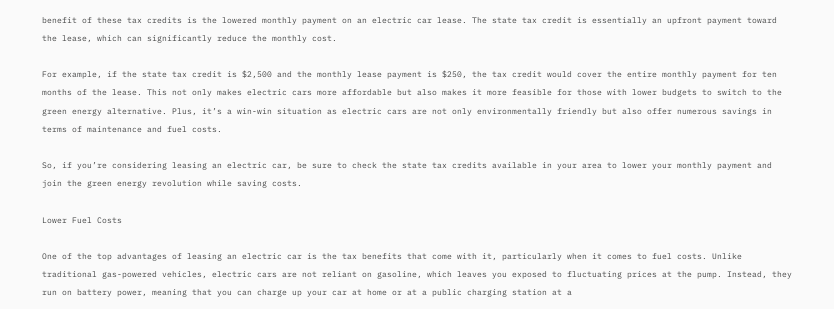benefit of these tax credits is the lowered monthly payment on an electric car lease. The state tax credit is essentially an upfront payment toward the lease, which can significantly reduce the monthly cost.

For example, if the state tax credit is $2,500 and the monthly lease payment is $250, the tax credit would cover the entire monthly payment for ten months of the lease. This not only makes electric cars more affordable but also makes it more feasible for those with lower budgets to switch to the green energy alternative. Plus, it’s a win-win situation as electric cars are not only environmentally friendly but also offer numerous savings in terms of maintenance and fuel costs.

So, if you’re considering leasing an electric car, be sure to check the state tax credits available in your area to lower your monthly payment and join the green energy revolution while saving costs.

Lower Fuel Costs

One of the top advantages of leasing an electric car is the tax benefits that come with it, particularly when it comes to fuel costs. Unlike traditional gas-powered vehicles, electric cars are not reliant on gasoline, which leaves you exposed to fluctuating prices at the pump. Instead, they run on battery power, meaning that you can charge up your car at home or at a public charging station at a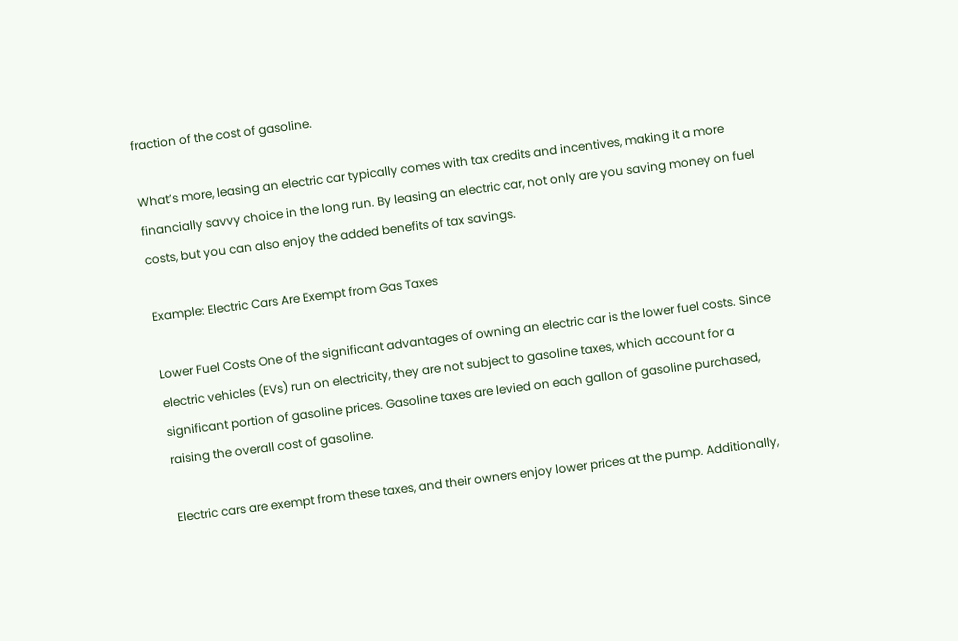fraction of the cost of gasoline.

What’s more, leasing an electric car typically comes with tax credits and incentives, making it a more financially savvy choice in the long run. By leasing an electric car, not only are you saving money on fuel costs, but you can also enjoy the added benefits of tax savings.

Example: Electric Cars Are Exempt from Gas Taxes

Lower Fuel Costs One of the significant advantages of owning an electric car is the lower fuel costs. Since electric vehicles (EVs) run on electricity, they are not subject to gasoline taxes, which account for a significant portion of gasoline prices. Gasoline taxes are levied on each gallon of gasoline purchased, raising the overall cost of gasoline.

Electric cars are exempt from these taxes, and their owners enjoy lower prices at the pump. Additionally,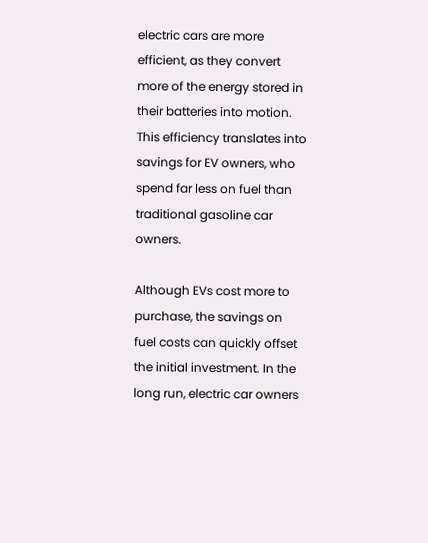electric cars are more efficient, as they convert more of the energy stored in their batteries into motion. This efficiency translates into savings for EV owners, who spend far less on fuel than traditional gasoline car owners.

Although EVs cost more to purchase, the savings on fuel costs can quickly offset the initial investment. In the long run, electric car owners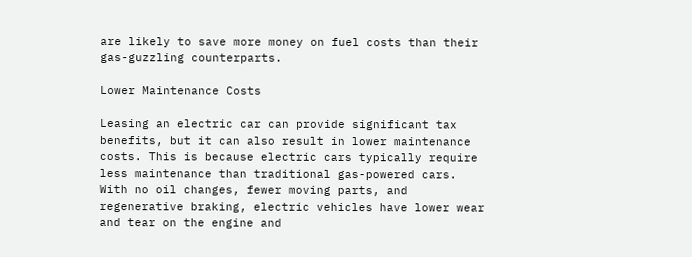are likely to save more money on fuel costs than their gas-guzzling counterparts.

Lower Maintenance Costs

Leasing an electric car can provide significant tax benefits, but it can also result in lower maintenance costs. This is because electric cars typically require less maintenance than traditional gas-powered cars. With no oil changes, fewer moving parts, and regenerative braking, electric vehicles have lower wear and tear on the engine and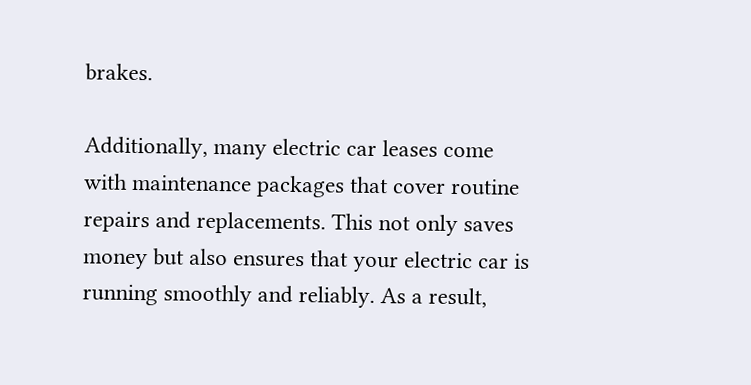brakes.

Additionally, many electric car leases come with maintenance packages that cover routine repairs and replacements. This not only saves money but also ensures that your electric car is running smoothly and reliably. As a result,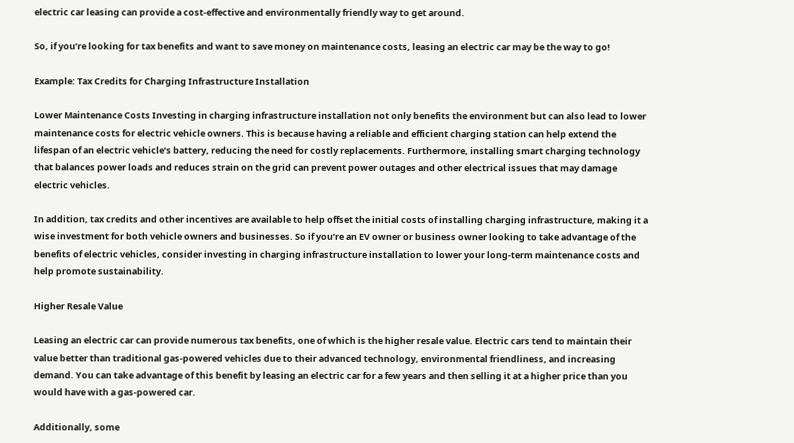electric car leasing can provide a cost-effective and environmentally friendly way to get around.

So, if you’re looking for tax benefits and want to save money on maintenance costs, leasing an electric car may be the way to go!

Example: Tax Credits for Charging Infrastructure Installation

Lower Maintenance Costs Investing in charging infrastructure installation not only benefits the environment but can also lead to lower maintenance costs for electric vehicle owners. This is because having a reliable and efficient charging station can help extend the lifespan of an electric vehicle’s battery, reducing the need for costly replacements. Furthermore, installing smart charging technology that balances power loads and reduces strain on the grid can prevent power outages and other electrical issues that may damage electric vehicles.

In addition, tax credits and other incentives are available to help offset the initial costs of installing charging infrastructure, making it a wise investment for both vehicle owners and businesses. So if you’re an EV owner or business owner looking to take advantage of the benefits of electric vehicles, consider investing in charging infrastructure installation to lower your long-term maintenance costs and help promote sustainability.

Higher Resale Value

Leasing an electric car can provide numerous tax benefits, one of which is the higher resale value. Electric cars tend to maintain their value better than traditional gas-powered vehicles due to their advanced technology, environmental friendliness, and increasing demand. You can take advantage of this benefit by leasing an electric car for a few years and then selling it at a higher price than you would have with a gas-powered car.

Additionally, some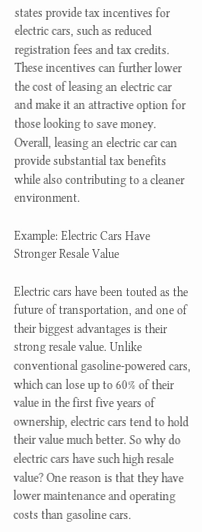states provide tax incentives for electric cars, such as reduced registration fees and tax credits. These incentives can further lower the cost of leasing an electric car and make it an attractive option for those looking to save money. Overall, leasing an electric car can provide substantial tax benefits while also contributing to a cleaner environment.

Example: Electric Cars Have Stronger Resale Value

Electric cars have been touted as the future of transportation, and one of their biggest advantages is their strong resale value. Unlike conventional gasoline-powered cars, which can lose up to 60% of their value in the first five years of ownership, electric cars tend to hold their value much better. So why do electric cars have such high resale value? One reason is that they have lower maintenance and operating costs than gasoline cars.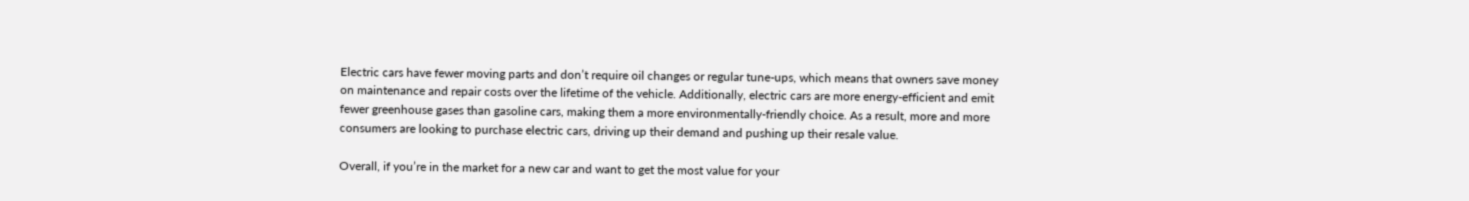Electric cars have fewer moving parts and don’t require oil changes or regular tune-ups, which means that owners save money on maintenance and repair costs over the lifetime of the vehicle. Additionally, electric cars are more energy-efficient and emit fewer greenhouse gases than gasoline cars, making them a more environmentally-friendly choice. As a result, more and more consumers are looking to purchase electric cars, driving up their demand and pushing up their resale value.

Overall, if you’re in the market for a new car and want to get the most value for your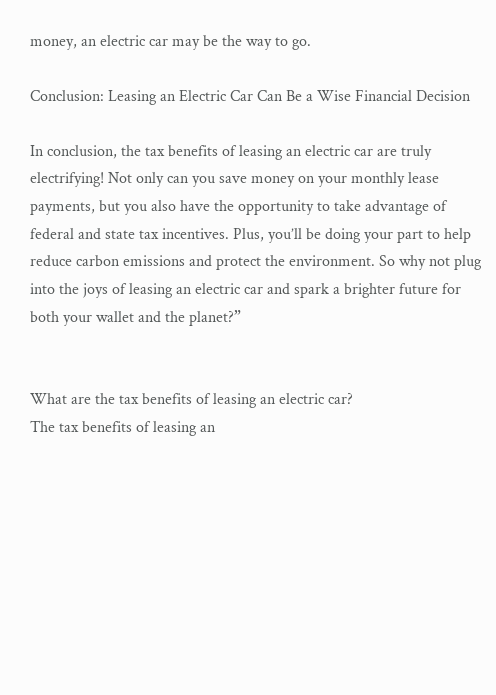money, an electric car may be the way to go.

Conclusion: Leasing an Electric Car Can Be a Wise Financial Decision

In conclusion, the tax benefits of leasing an electric car are truly electrifying! Not only can you save money on your monthly lease payments, but you also have the opportunity to take advantage of federal and state tax incentives. Plus, you’ll be doing your part to help reduce carbon emissions and protect the environment. So why not plug into the joys of leasing an electric car and spark a brighter future for both your wallet and the planet?”


What are the tax benefits of leasing an electric car?
The tax benefits of leasing an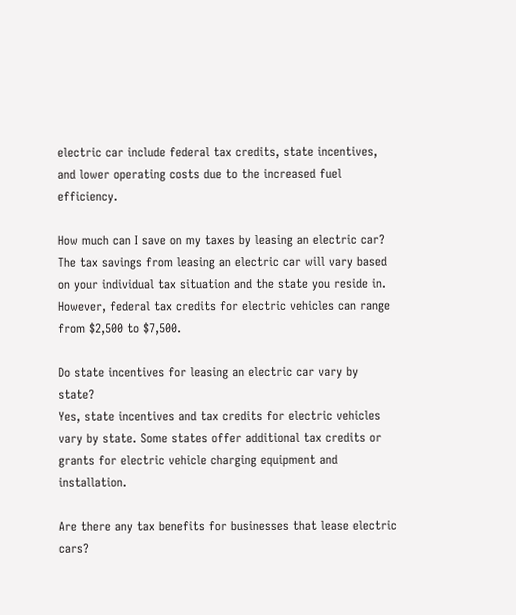electric car include federal tax credits, state incentives, and lower operating costs due to the increased fuel efficiency.

How much can I save on my taxes by leasing an electric car?
The tax savings from leasing an electric car will vary based on your individual tax situation and the state you reside in. However, federal tax credits for electric vehicles can range from $2,500 to $7,500.

Do state incentives for leasing an electric car vary by state?
Yes, state incentives and tax credits for electric vehicles vary by state. Some states offer additional tax credits or grants for electric vehicle charging equipment and installation.

Are there any tax benefits for businesses that lease electric cars?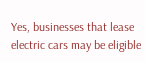Yes, businesses that lease electric cars may be eligible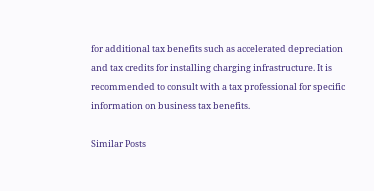for additional tax benefits such as accelerated depreciation and tax credits for installing charging infrastructure. It is recommended to consult with a tax professional for specific information on business tax benefits.

Similar Posts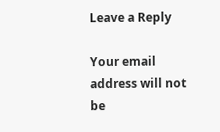Leave a Reply

Your email address will not be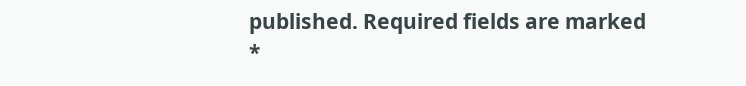published. Required fields are marked *